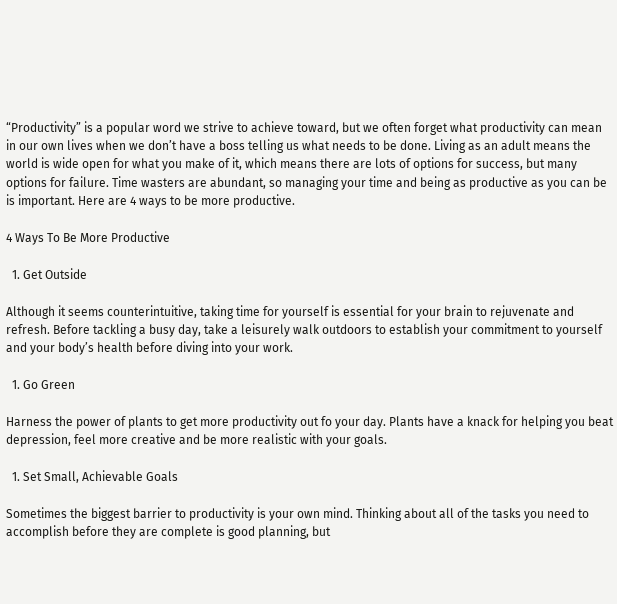“Productivity” is a popular word we strive to achieve toward, but we often forget what productivity can mean in our own lives when we don’t have a boss telling us what needs to be done. Living as an adult means the world is wide open for what you make of it, which means there are lots of options for success, but many options for failure. Time wasters are abundant, so managing your time and being as productive as you can be is important. Here are 4 ways to be more productive.

4 Ways To Be More Productive

  1. Get Outside

Although it seems counterintuitive, taking time for yourself is essential for your brain to rejuvenate and refresh. Before tackling a busy day, take a leisurely walk outdoors to establish your commitment to yourself and your body’s health before diving into your work.

  1. Go Green

Harness the power of plants to get more productivity out fo your day. Plants have a knack for helping you beat depression, feel more creative and be more realistic with your goals.

  1. Set Small, Achievable Goals

Sometimes the biggest barrier to productivity is your own mind. Thinking about all of the tasks you need to accomplish before they are complete is good planning, but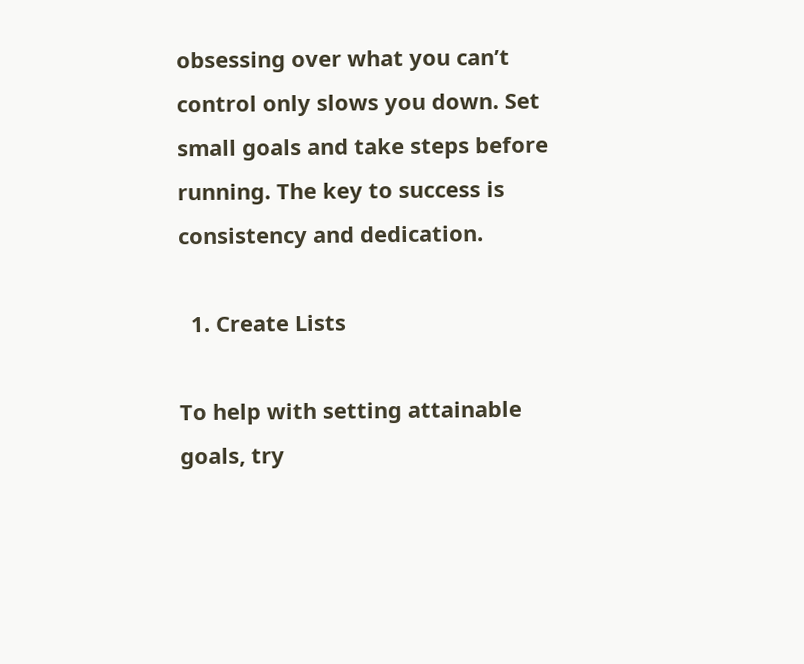obsessing over what you can’t control only slows you down. Set small goals and take steps before running. The key to success is consistency and dedication.

  1. Create Lists

To help with setting attainable goals, try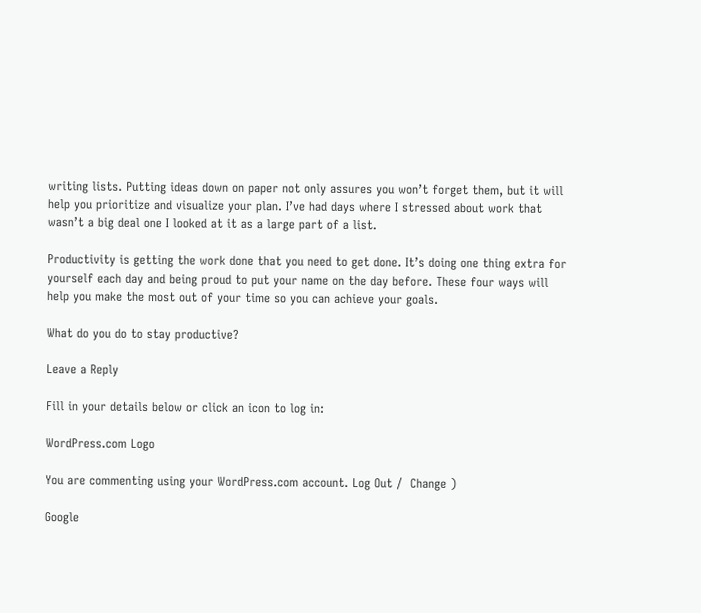writing lists. Putting ideas down on paper not only assures you won’t forget them, but it will help you prioritize and visualize your plan. I’ve had days where I stressed about work that wasn’t a big deal one I looked at it as a large part of a list.

Productivity is getting the work done that you need to get done. It’s doing one thing extra for yourself each day and being proud to put your name on the day before. These four ways will help you make the most out of your time so you can achieve your goals.

What do you do to stay productive?

Leave a Reply

Fill in your details below or click an icon to log in:

WordPress.com Logo

You are commenting using your WordPress.com account. Log Out /  Change )

Google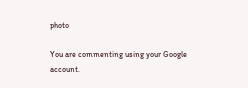photo

You are commenting using your Google account.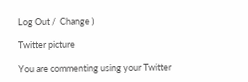Log Out /  Change )

Twitter picture

You are commenting using your Twitter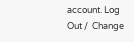account. Log Out /  Change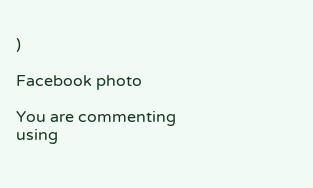)

Facebook photo

You are commenting using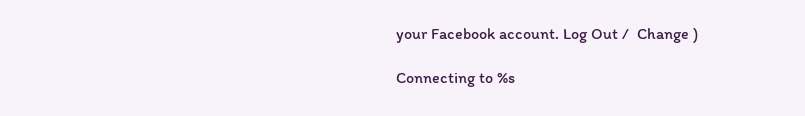your Facebook account. Log Out /  Change )

Connecting to %s